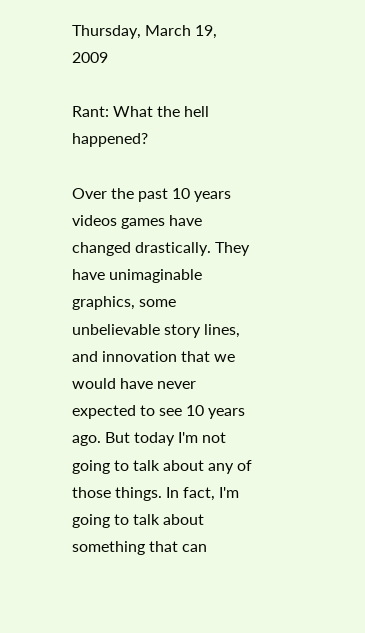Thursday, March 19, 2009

Rant: What the hell happened?

Over the past 10 years videos games have changed drastically. They have unimaginable graphics, some unbelievable story lines, and innovation that we would have never expected to see 10 years ago. But today I'm not going to talk about any of those things. In fact, I'm going to talk about something that can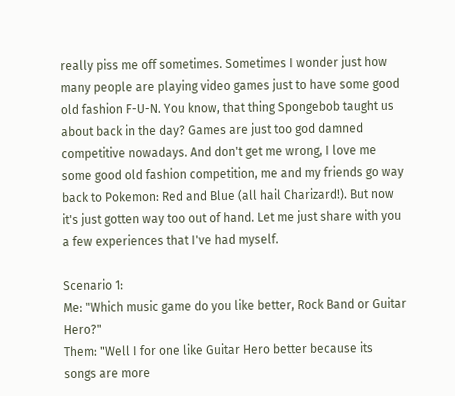really piss me off sometimes. Sometimes I wonder just how many people are playing video games just to have some good old fashion F-U-N. You know, that thing Spongebob taught us about back in the day? Games are just too god damned competitive nowadays. And don't get me wrong, I love me some good old fashion competition, me and my friends go way back to Pokemon: Red and Blue (all hail Charizard!). But now it's just gotten way too out of hand. Let me just share with you a few experiences that I've had myself.

Scenario 1:
Me: "Which music game do you like better, Rock Band or Guitar Hero?"
Them: "Well I for one like Guitar Hero better because its songs are more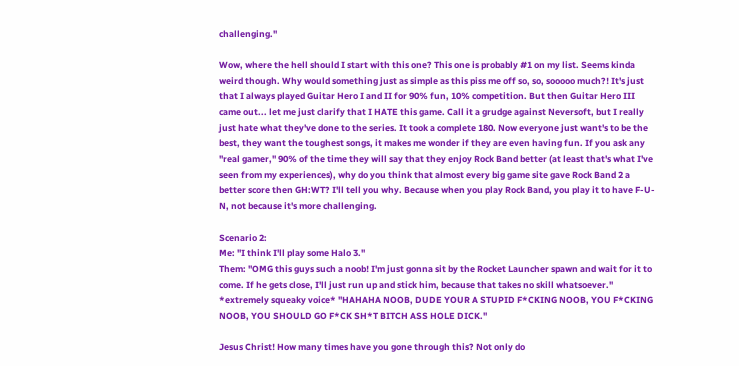challenging."

Wow, where the hell should I start with this one? This one is probably #1 on my list. Seems kinda weird though. Why would something just as simple as this piss me off so, so, sooooo much?! It's just that I always played Guitar Hero I and II for 90% fun, 10% competition. But then Guitar Hero III came out... let me just clarify that I HATE this game. Call it a grudge against Neversoft, but I really just hate what they've done to the series. It took a complete 180. Now everyone just want's to be the best, they want the toughest songs, it makes me wonder if they are even having fun. If you ask any "real gamer," 90% of the time they will say that they enjoy Rock Band better (at least that's what I've seen from my experiences), why do you think that almost every big game site gave Rock Band 2 a better score then GH:WT? I'll tell you why. Because when you play Rock Band, you play it to have F-U-N, not because it's more challenging.

Scenario 2:
Me: "I think I'll play some Halo 3."
Them: "OMG this guys such a noob! I'm just gonna sit by the Rocket Launcher spawn and wait for it to come. If he gets close, I'll just run up and stick him, because that takes no skill whatsoever." *extremely squeaky voice* "HAHAHA NOOB, DUDE YOUR A STUPID F*CKING NOOB, YOU F*CKING NOOB, YOU SHOULD GO F*CK SH*T BITCH ASS HOLE DICK."

Jesus Christ! How many times have you gone through this? Not only do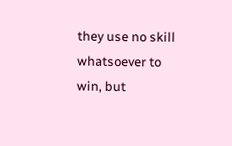they use no skill whatsoever to win, but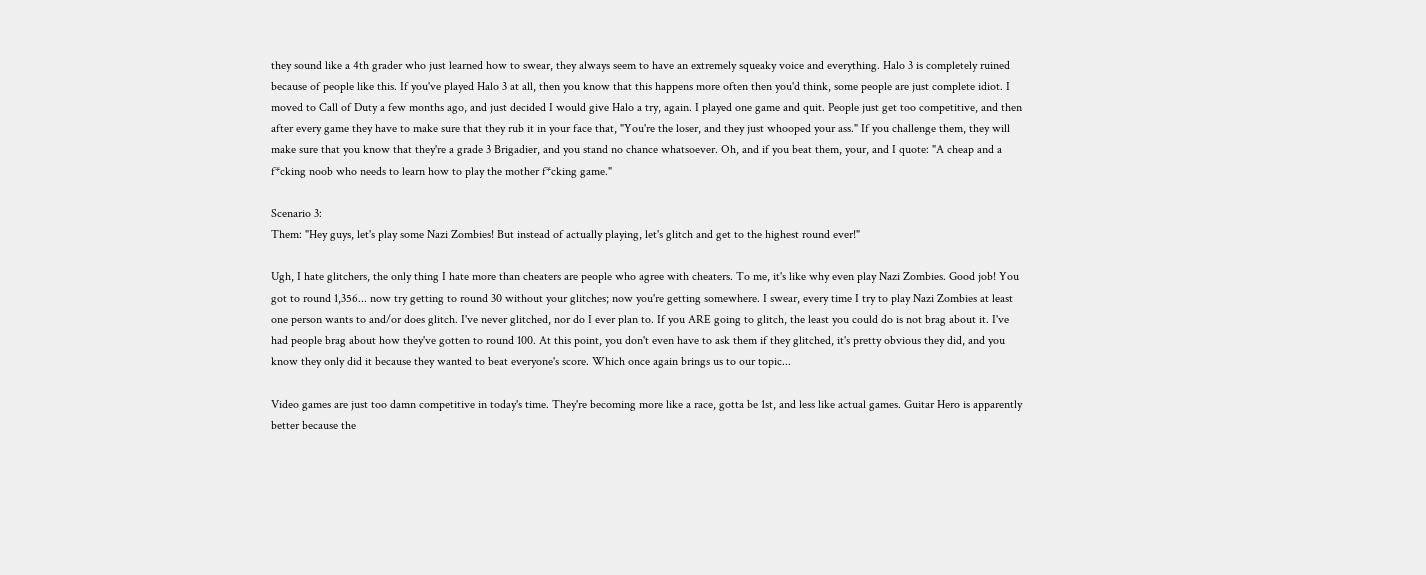they sound like a 4th grader who just learned how to swear, they always seem to have an extremely squeaky voice and everything. Halo 3 is completely ruined because of people like this. If you've played Halo 3 at all, then you know that this happens more often then you'd think, some people are just complete idiot. I moved to Call of Duty a few months ago, and just decided I would give Halo a try, again. I played one game and quit. People just get too competitive, and then after every game they have to make sure that they rub it in your face that, "You're the loser, and they just whooped your ass." If you challenge them, they will make sure that you know that they're a grade 3 Brigadier, and you stand no chance whatsoever. Oh, and if you beat them, your, and I quote: "A cheap and a f*cking noob who needs to learn how to play the mother f*cking game."

Scenario 3:
Them: "Hey guys, let's play some Nazi Zombies! But instead of actually playing, let's glitch and get to the highest round ever!"

Ugh, I hate glitchers, the only thing I hate more than cheaters are people who agree with cheaters. To me, it's like why even play Nazi Zombies. Good job! You got to round 1,356... now try getting to round 30 without your glitches; now you're getting somewhere. I swear, every time I try to play Nazi Zombies at least one person wants to and/or does glitch. I've never glitched, nor do I ever plan to. If you ARE going to glitch, the least you could do is not brag about it. I've had people brag about how they've gotten to round 100. At this point, you don't even have to ask them if they glitched, it's pretty obvious they did, and you know they only did it because they wanted to beat everyone's score. Which once again brings us to our topic...

Video games are just too damn competitive in today's time. They're becoming more like a race, gotta be 1st, and less like actual games. Guitar Hero is apparently better because the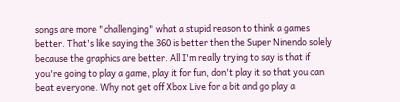songs are more "challenging" what a stupid reason to think a games better. That's like saying the 360 is better then the Super Ninendo solely because the graphics are better. All I'm really trying to say is that if you're going to play a game, play it for fun, don't play it so that you can beat everyone. Why not get off Xbox Live for a bit and go play a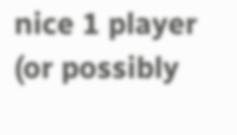nice 1 player (or possibly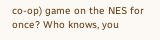co-op) game on the NES for once? Who knows, you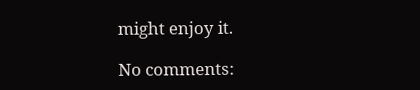might enjoy it.

No comments: